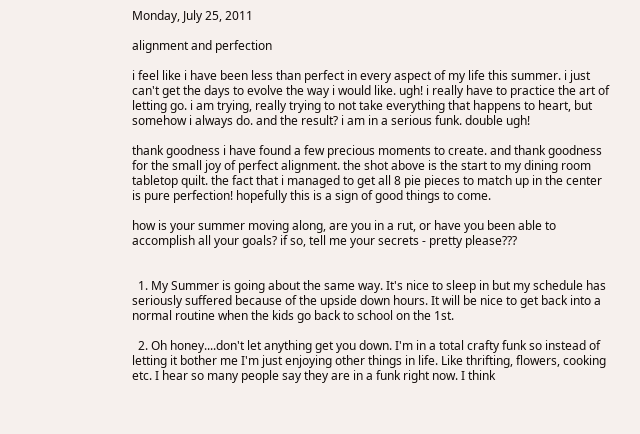Monday, July 25, 2011

alignment and perfection

i feel like i have been less than perfect in every aspect of my life this summer. i just can't get the days to evolve the way i would like. ugh! i really have to practice the art of letting go. i am trying, really trying to not take everything that happens to heart, but somehow i always do. and the result? i am in a serious funk. double ugh!

thank goodness i have found a few precious moments to create. and thank goodness for the small joy of perfect alignment. the shot above is the start to my dining room tabletop quilt. the fact that i managed to get all 8 pie pieces to match up in the center is pure perfection! hopefully this is a sign of good things to come.

how is your summer moving along, are you in a rut, or have you been able to accomplish all your goals? if so, tell me your secrets - pretty please???


  1. My Summer is going about the same way. It's nice to sleep in but my schedule has seriously suffered because of the upside down hours. It will be nice to get back into a normal routine when the kids go back to school on the 1st.

  2. Oh honey....don't let anything get you down. I'm in a total crafty funk so instead of letting it bother me I'm just enjoying other things in life. Like thrifting, flowers, cooking etc. I hear so many people say they are in a funk right now. I think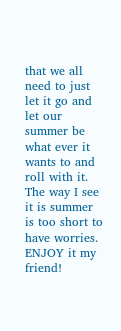that we all need to just let it go and let our summer be what ever it wants to and roll with it. The way I see it is summer is too short to have worries. ENJOY it my friend!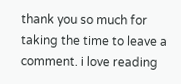thank you so much for taking the time to leave a comment. i love reading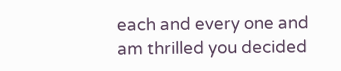each and every one and am thrilled you decided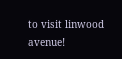to visit linwood avenue!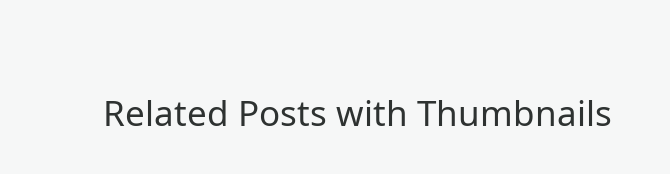Related Posts with Thumbnails